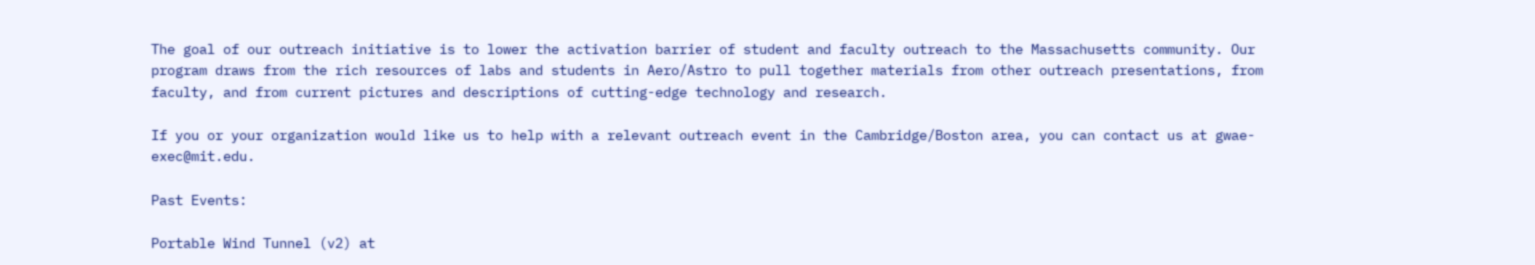The goal of our outreach initiative is to lower the activation barrier of student and faculty outreach to the Massachusetts community. Our program draws from the rich resources of labs and students in Aero/Astro to pull together materials from other outreach presentations, from faculty, and from current pictures and descriptions of cutting-edge technology and research.

If you or your organization would like us to help with a relevant outreach event in the Cambridge/Boston area, you can contact us at gwae-exec@mit.edu.

Past Events:

Portable Wind Tunnel (v2) at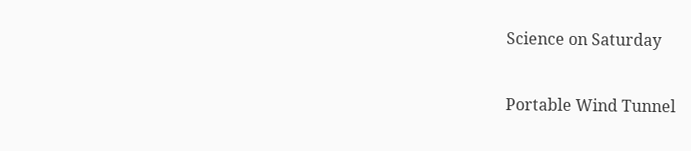Science on Saturday

Portable Wind Tunnel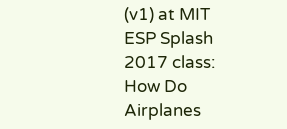(v1) at MIT ESP Splash 2017 class: How Do Airplanes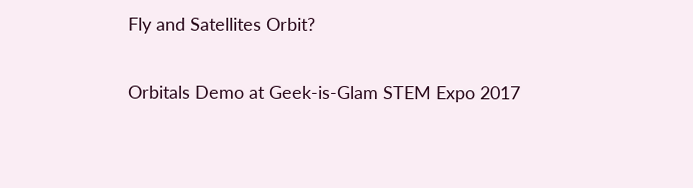Fly and Satellites Orbit?

Orbitals Demo at Geek-is-Glam STEM Expo 2017